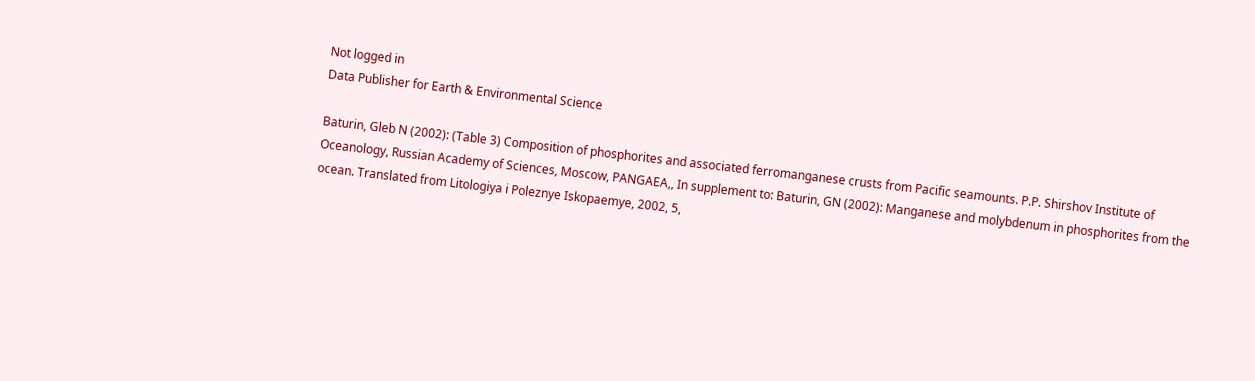Not logged in
Data Publisher for Earth & Environmental Science

Baturin, Gleb N (2002): (Table 3) Composition of phosphorites and associated ferromanganese crusts from Pacific seamounts. P.P. Shirshov Institute of Oceanology, Russian Academy of Sciences, Moscow, PANGAEA,, In supplement to: Baturin, GN (2002): Manganese and molybdenum in phosphorites from the ocean. Translated from Litologiya i Poleznye Iskopaemye, 2002, 5,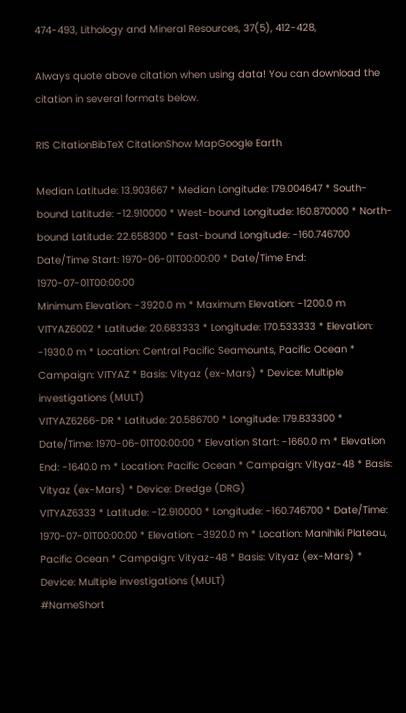474-493, Lithology and Mineral Resources, 37(5), 412-428,

Always quote above citation when using data! You can download the citation in several formats below.

RIS CitationBibTeX CitationShow MapGoogle Earth

Median Latitude: 13.903667 * Median Longitude: 179.004647 * South-bound Latitude: -12.910000 * West-bound Longitude: 160.870000 * North-bound Latitude: 22.658300 * East-bound Longitude: -160.746700
Date/Time Start: 1970-06-01T00:00:00 * Date/Time End: 1970-07-01T00:00:00
Minimum Elevation: -3920.0 m * Maximum Elevation: -1200.0 m
VITYAZ6002 * Latitude: 20.683333 * Longitude: 170.533333 * Elevation: -1930.0 m * Location: Central Pacific Seamounts, Pacific Ocean * Campaign: VITYAZ * Basis: Vityaz (ex-Mars) * Device: Multiple investigations (MULT)
VITYAZ6266-DR * Latitude: 20.586700 * Longitude: 179.833300 * Date/Time: 1970-06-01T00:00:00 * Elevation Start: -1660.0 m * Elevation End: -1640.0 m * Location: Pacific Ocean * Campaign: Vityaz-48 * Basis: Vityaz (ex-Mars) * Device: Dredge (DRG)
VITYAZ6333 * Latitude: -12.910000 * Longitude: -160.746700 * Date/Time: 1970-07-01T00:00:00 * Elevation: -3920.0 m * Location: Manihiki Plateau, Pacific Ocean * Campaign: Vityaz-48 * Basis: Vityaz (ex-Mars) * Device: Multiple investigations (MULT)
#NameShort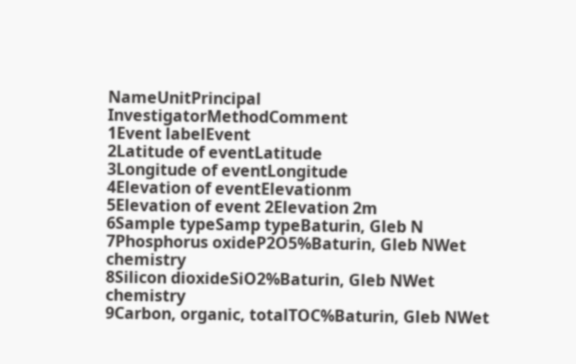NameUnitPrincipal InvestigatorMethodComment
1Event labelEvent
2Latitude of eventLatitude
3Longitude of eventLongitude
4Elevation of eventElevationm
5Elevation of event 2Elevation 2m
6Sample typeSamp typeBaturin, Gleb N
7Phosphorus oxideP2O5%Baturin, Gleb NWet chemistry
8Silicon dioxideSiO2%Baturin, Gleb NWet chemistry
9Carbon, organic, totalTOC%Baturin, Gleb NWet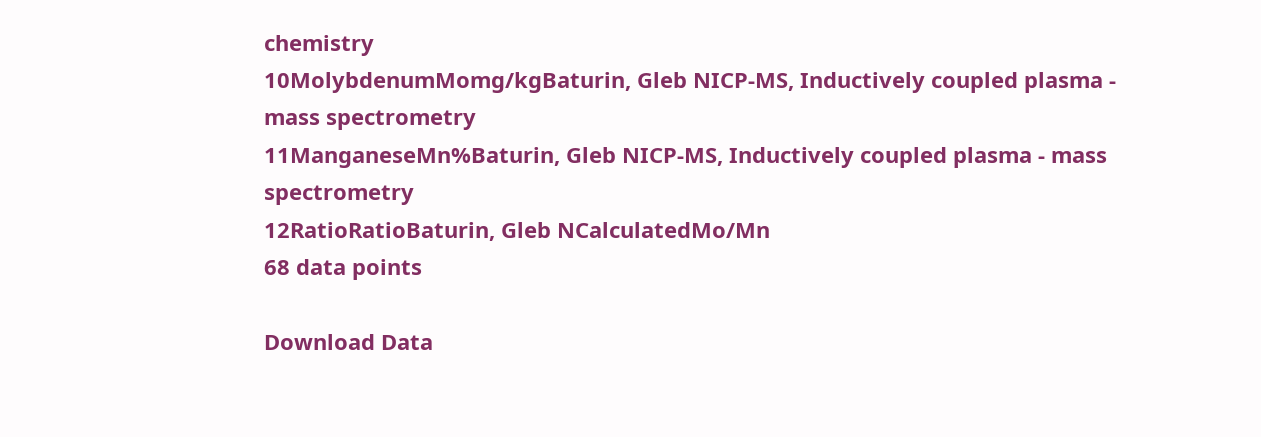chemistry
10MolybdenumMomg/kgBaturin, Gleb NICP-MS, Inductively coupled plasma - mass spectrometry
11ManganeseMn%Baturin, Gleb NICP-MS, Inductively coupled plasma - mass spectrometry
12RatioRatioBaturin, Gleb NCalculatedMo/Mn
68 data points

Download Data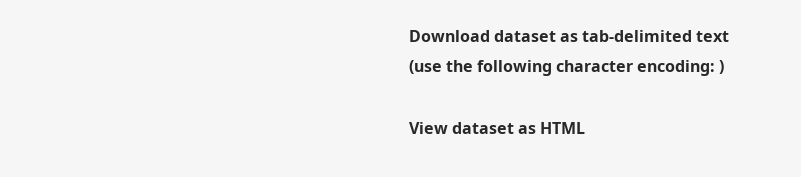Download dataset as tab-delimited text (use the following character encoding: )

View dataset as HTML